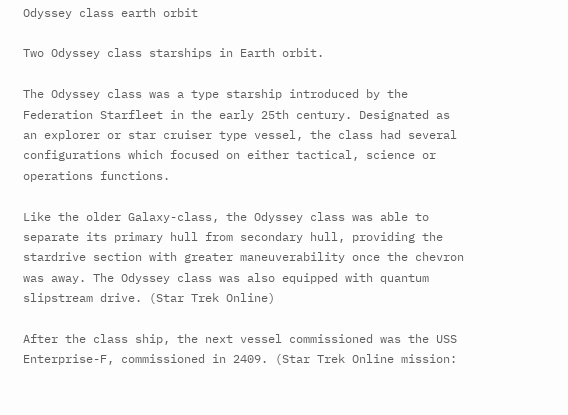Odyssey class earth orbit

Two Odyssey class starships in Earth orbit.

The Odyssey class was a type starship introduced by the Federation Starfleet in the early 25th century. Designated as an explorer or star cruiser type vessel, the class had several configurations which focused on either tactical, science or operations functions.

Like the older Galaxy-class, the Odyssey class was able to separate its primary hull from secondary hull, providing the stardrive section with greater maneuverability once the chevron was away. The Odyssey class was also equipped with quantum slipstream drive. (Star Trek Online)

After the class ship, the next vessel commissioned was the USS Enterprise-F, commissioned in 2409. (Star Trek Online mission: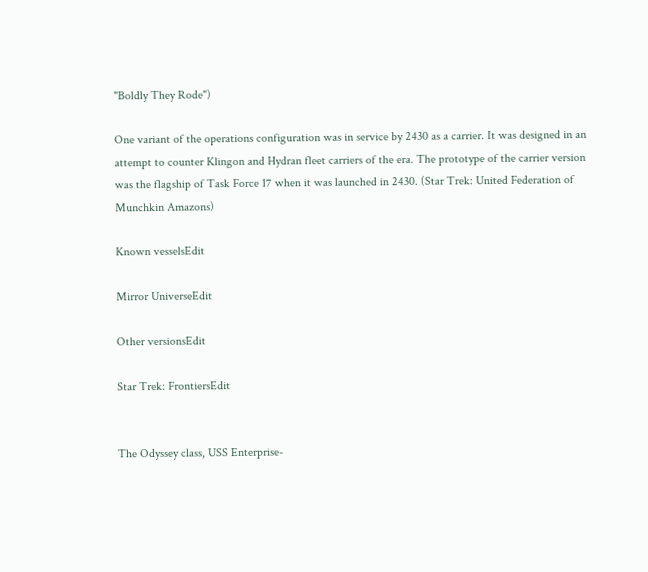"Boldly They Rode")

One variant of the operations configuration was in service by 2430 as a carrier. It was designed in an attempt to counter Klingon and Hydran fleet carriers of the era. The prototype of the carrier version was the flagship of Task Force 17 when it was launched in 2430. (Star Trek: United Federation of Munchkin Amazons)

Known vesselsEdit

Mirror UniverseEdit

Other versionsEdit

Star Trek: FrontiersEdit


The Odyssey class, USS Enterprise-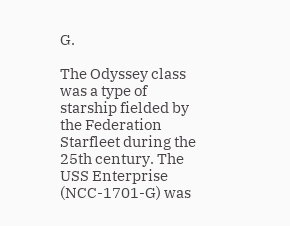G.

The Odyssey class was a type of starship fielded by the Federation Starfleet during the 25th century. The USS Enterprise (NCC-1701-G) was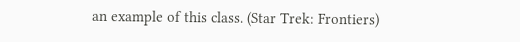an example of this class. (Star Trek: Frontiers)